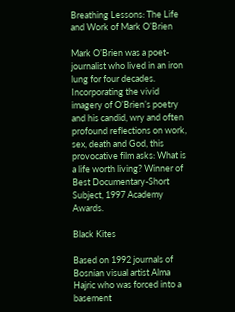Breathing Lessons: The Life and Work of Mark O’Brien

Mark O’Brien was a poet-journalist who lived in an iron lung for four decades. Incorporating the vivid imagery of O’Brien’s poetry and his candid, wry and often profound reflections on work, sex, death and God, this provocative film asks: What is a life worth living? Winner of Best Documentary-Short Subject, 1997 Academy Awards.

Black Kites

Based on 1992 journals of Bosnian visual artist Alma Hajric who was forced into a basement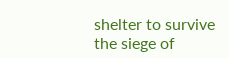shelter to survive the siege of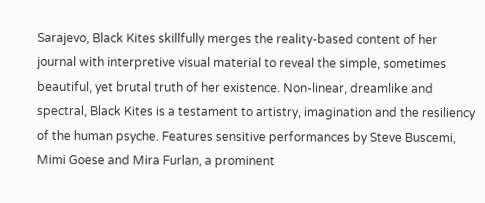Sarajevo, Black Kites skillfully merges the reality-based content of her journal with interpretive visual material to reveal the simple, sometimes beautiful, yet brutal truth of her existence. Non-linear, dreamlike and spectral, Black Kites is a testament to artistry, imagination and the resiliency of the human psyche. Features sensitive performances by Steve Buscemi, Mimi Goese and Mira Furlan, a prominent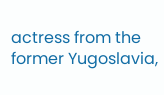actress from the former Yugoslavia,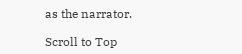as the narrator.

Scroll to Top